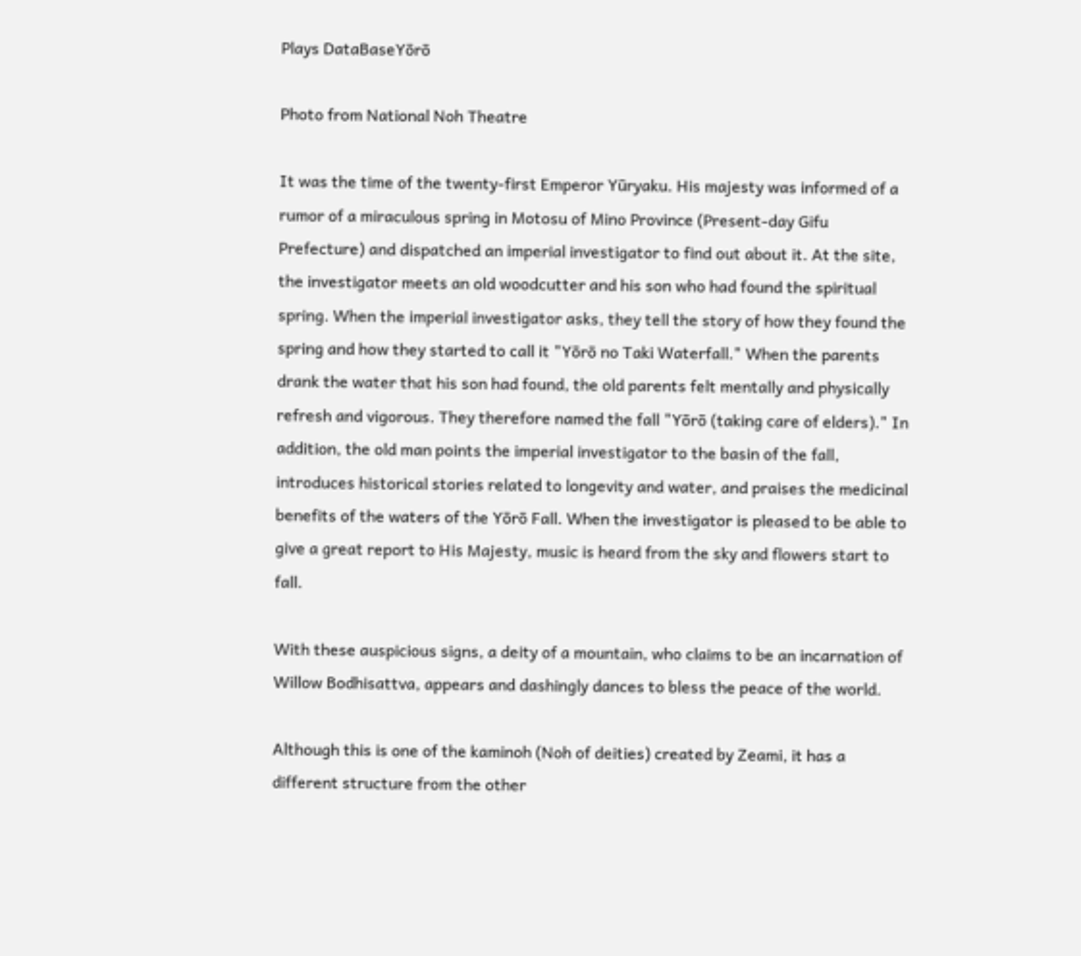Plays DataBaseYōrō

Photo from National Noh Theatre

It was the time of the twenty-first Emperor Yūryaku. His majesty was informed of a rumor of a miraculous spring in Motosu of Mino Province (Present-day Gifu Prefecture) and dispatched an imperial investigator to find out about it. At the site, the investigator meets an old woodcutter and his son who had found the spiritual spring. When the imperial investigator asks, they tell the story of how they found the spring and how they started to call it "Yōrō no Taki Waterfall." When the parents drank the water that his son had found, the old parents felt mentally and physically refresh and vigorous. They therefore named the fall "Yōrō (taking care of elders)." In addition, the old man points the imperial investigator to the basin of the fall, introduces historical stories related to longevity and water, and praises the medicinal benefits of the waters of the Yōrō Fall. When the investigator is pleased to be able to give a great report to His Majesty, music is heard from the sky and flowers start to fall.

With these auspicious signs, a deity of a mountain, who claims to be an incarnation of Willow Bodhisattva, appears and dashingly dances to bless the peace of the world.

Although this is one of the kaminoh (Noh of deities) created by Zeami, it has a different structure from the other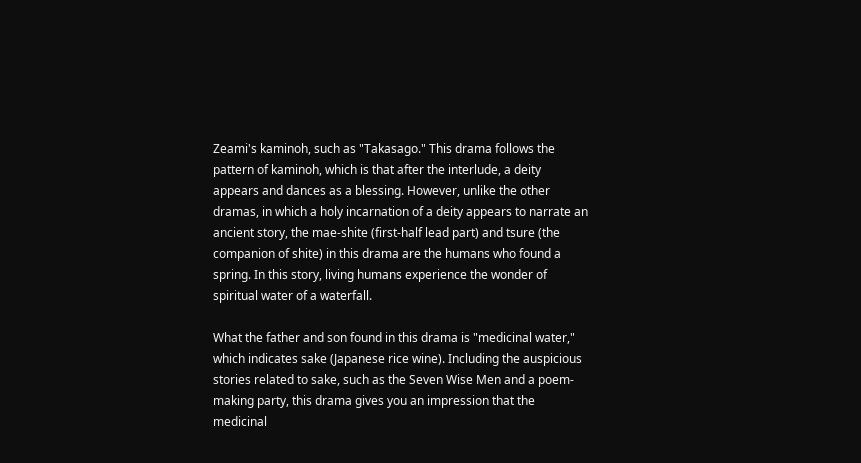Zeami's kaminoh, such as "Takasago." This drama follows the pattern of kaminoh, which is that after the interlude, a deity appears and dances as a blessing. However, unlike the other dramas, in which a holy incarnation of a deity appears to narrate an ancient story, the mae-shite (first-half lead part) and tsure (the companion of shite) in this drama are the humans who found a spring. In this story, living humans experience the wonder of spiritual water of a waterfall.

What the father and son found in this drama is "medicinal water," which indicates sake (Japanese rice wine). Including the auspicious stories related to sake, such as the Seven Wise Men and a poem-making party, this drama gives you an impression that the medicinal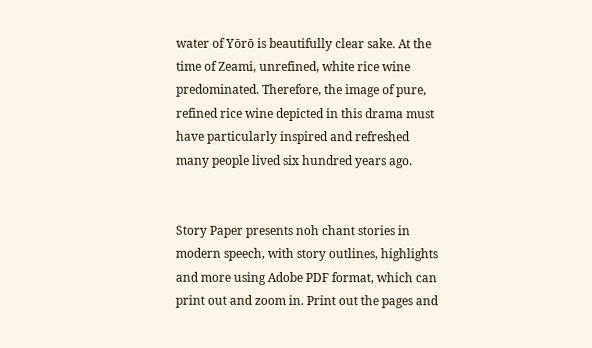water of Yōrō is beautifully clear sake. At the time of Zeami, unrefined, white rice wine predominated. Therefore, the image of pure, refined rice wine depicted in this drama must have particularly inspired and refreshed many people lived six hundred years ago.


Story Paper presents noh chant stories in modern speech, with story outlines, highlights and more using Adobe PDF format, which can print out and zoom in. Print out the pages and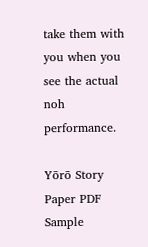take them with you when you see the actual noh performance.

Yōrō Story Paper PDF Sample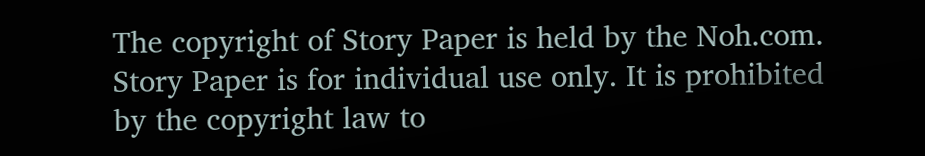The copyright of Story Paper is held by the Noh.com. Story Paper is for individual use only. It is prohibited by the copyright law to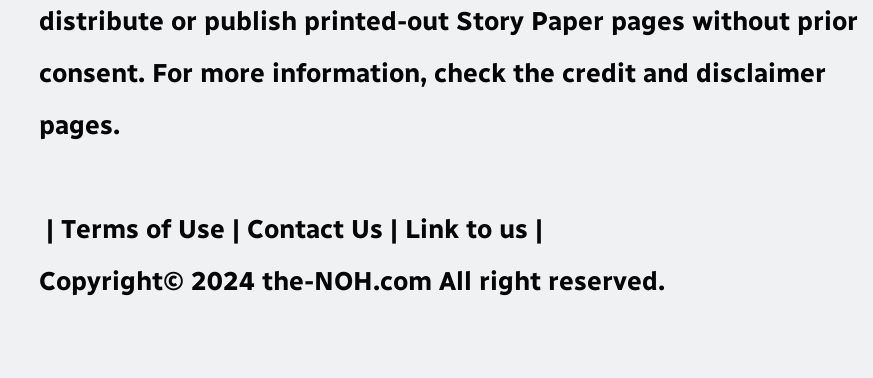distribute or publish printed-out Story Paper pages without prior consent. For more information, check the credit and disclaimer pages.

 | Terms of Use | Contact Us | Link to us |
Copyright© 2024 the-NOH.com All right reserved.